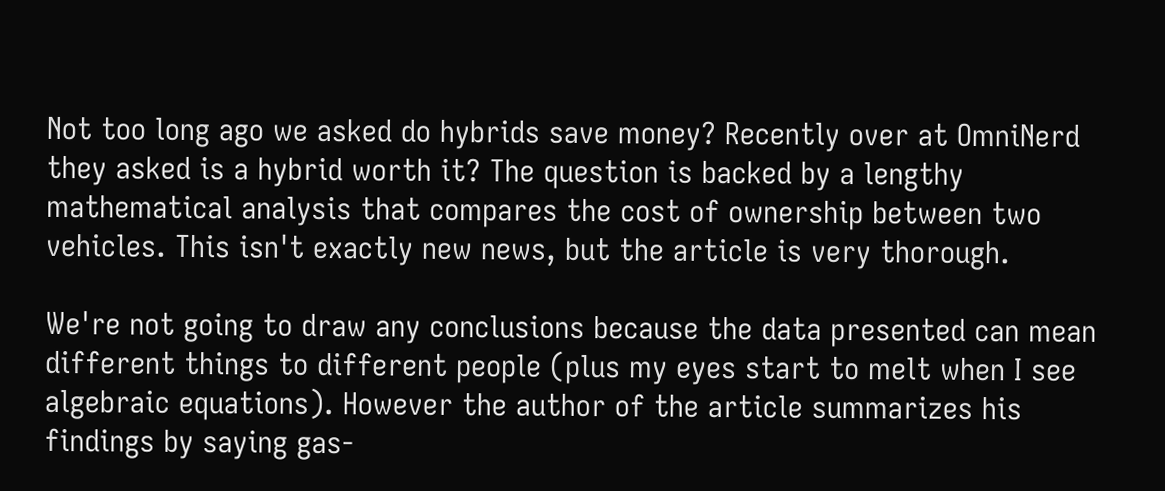Not too long ago we asked do hybrids save money? Recently over at OmniNerd they asked is a hybrid worth it? The question is backed by a lengthy mathematical analysis that compares the cost of ownership between two vehicles. This isn't exactly new news, but the article is very thorough.

We're not going to draw any conclusions because the data presented can mean different things to different people (plus my eyes start to melt when I see algebraic equations). However the author of the article summarizes his findings by saying gas-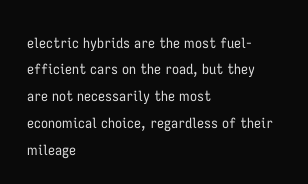electric hybrids are the most fuel-efficient cars on the road, but they are not necessarily the most economical choice, regardless of their mileage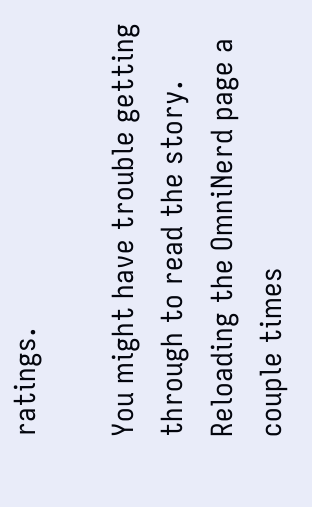ratings.

You might have trouble getting through to read the story. Reloading the OmniNerd page a couple times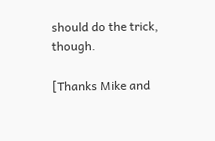should do the trick, though.

[Thanks Mike and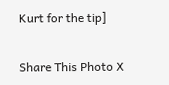Kurt for the tip]

Share This Photo X